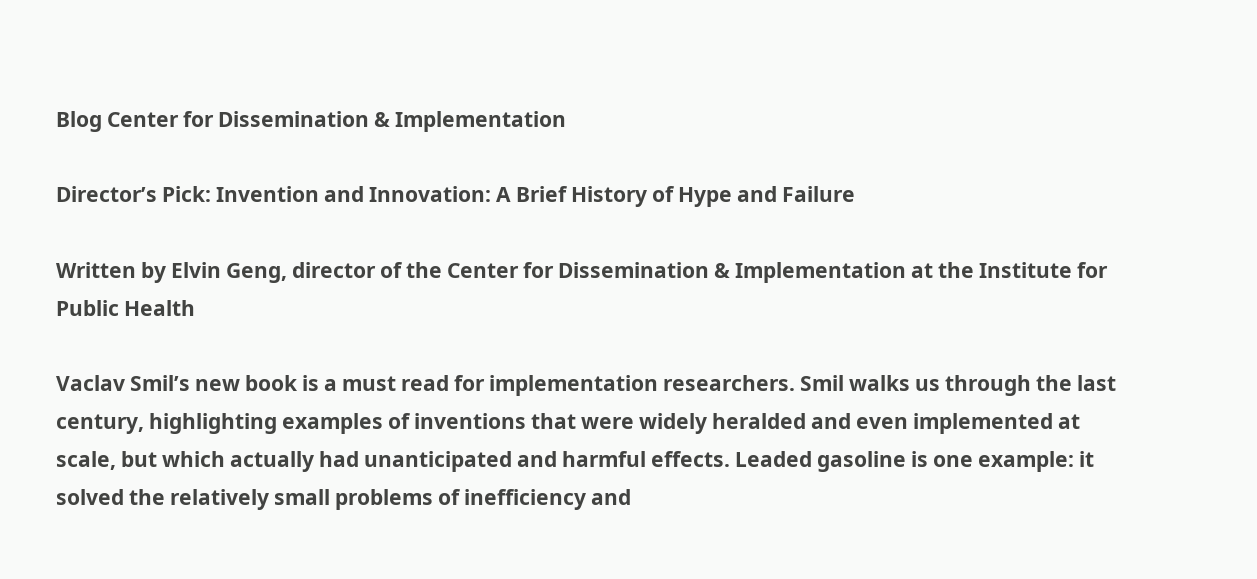Blog Center for Dissemination & Implementation

Director’s Pick: Invention and Innovation: A Brief History of Hype and Failure

Written by Elvin Geng, director of the Center for Dissemination & Implementation at the Institute for Public Health

Vaclav Smil’s new book is a must read for implementation researchers. Smil walks us through the last century, highlighting examples of inventions that were widely heralded and even implemented at scale, but which actually had unanticipated and harmful effects. Leaded gasoline is one example: it solved the relatively small problems of inefficiency and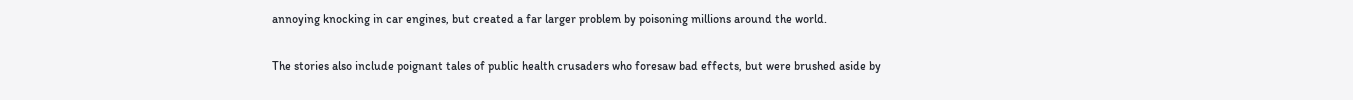annoying knocking in car engines, but created a far larger problem by poisoning millions around the world.

The stories also include poignant tales of public health crusaders who foresaw bad effects, but were brushed aside by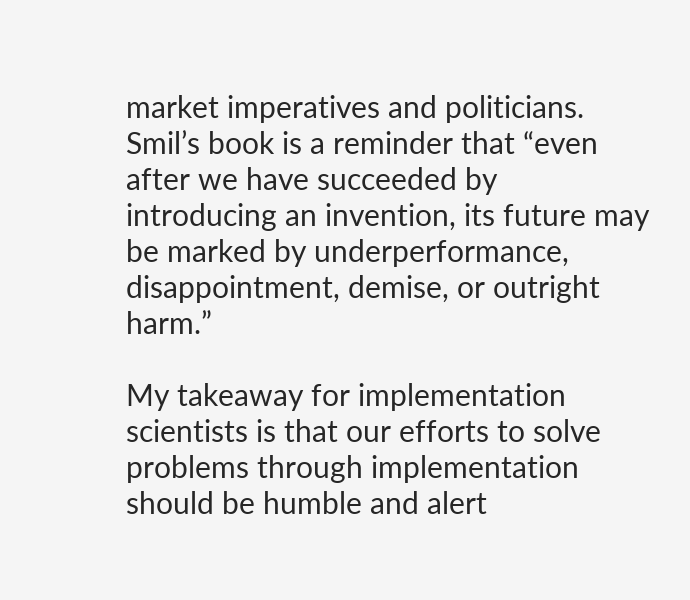market imperatives and politicians. Smil’s book is a reminder that “even after we have succeeded by introducing an invention, its future may be marked by underperformance, disappointment, demise, or outright harm.”

My takeaway for implementation scientists is that our efforts to solve problems through implementation should be humble and alert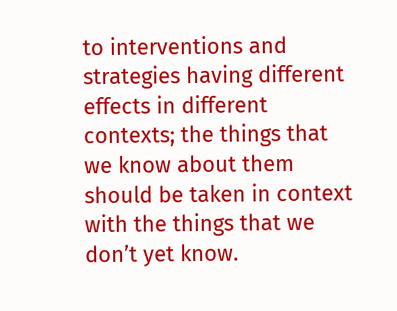to interventions and strategies having different effects in different contexts; the things that we know about them should be taken in context with the things that we don’t yet know.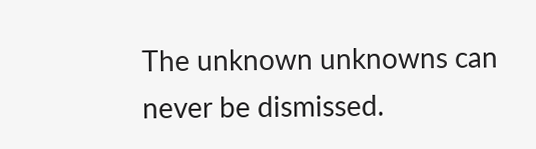The unknown unknowns can never be dismissed.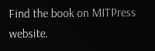Find the book on MITPress website.